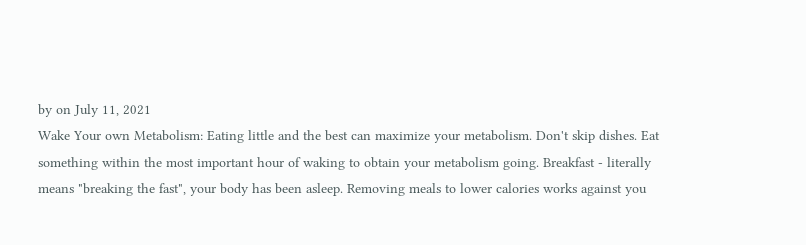by on July 11, 2021
Wake Your own Metabolism: Eating little and the best can maximize your metabolism. Don't skip dishes. Eat something within the most important hour of waking to obtain your metabolism going. Breakfast - literally means "breaking the fast", your body has been asleep. Removing meals to lower calories works against you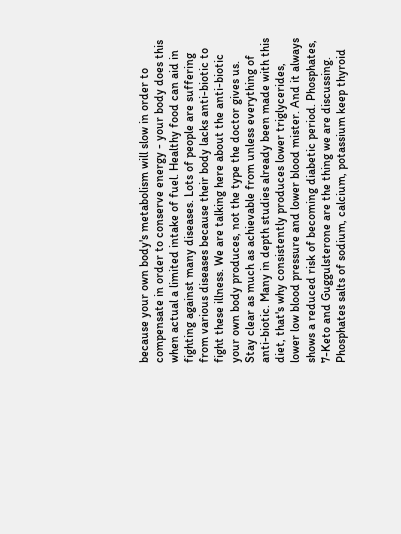because your own body's metabolism will slow in order to compensate in order to conserve energy - your body does this when actual a limited intake of fuel. Healthy food can aid in fighting against many diseases. Lots of people are suffering from various diseases because their body lacks anti-biotic to fight these illness. We are talking here about the anti-biotic your own body produces, not the type the doctor gives us. Stay clear as much as achievable from unless everything of anti-biotic. Many in depth studies already been made with this diet, that's why consistently produces lower triglycerides, lower low blood pressure and lower blood mister. And it always shows a reduced risk of becoming diabetic period. Phosphates, 7-Keto and Guggulsterone are the thing we are discussing. Phosphates salts of sodium, calcium, potassium keep thyroid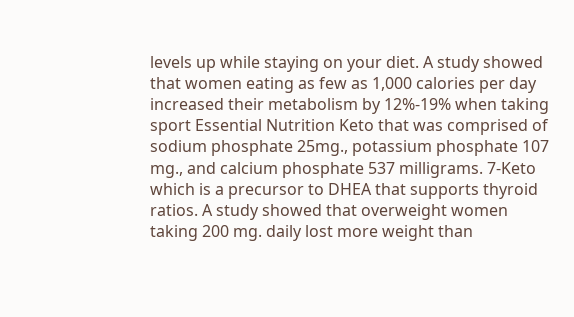levels up while staying on your diet. A study showed that women eating as few as 1,000 calories per day increased their metabolism by 12%-19% when taking sport Essential Nutrition Keto that was comprised of sodium phosphate 25mg., potassium phosphate 107 mg., and calcium phosphate 537 milligrams. 7-Keto which is a precursor to DHEA that supports thyroid ratios. A study showed that overweight women taking 200 mg. daily lost more weight than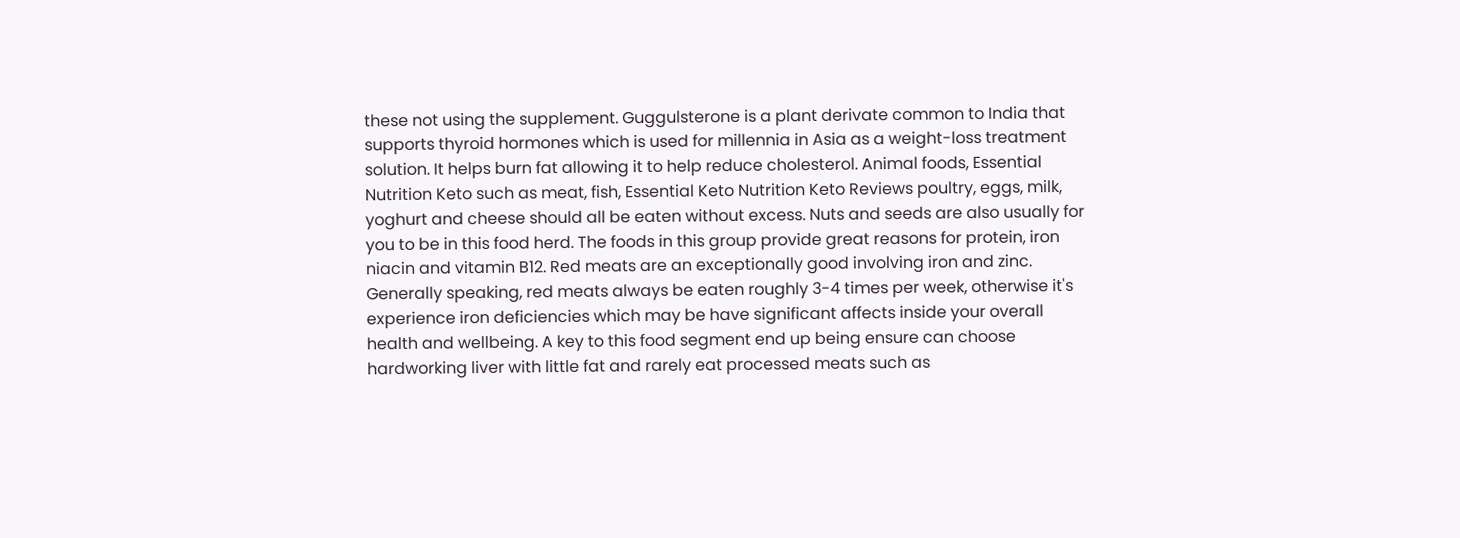these not using the supplement. Guggulsterone is a plant derivate common to India that supports thyroid hormones which is used for millennia in Asia as a weight-loss treatment solution. It helps burn fat allowing it to help reduce cholesterol. Animal foods, Essential Nutrition Keto such as meat, fish, Essential Keto Nutrition Keto Reviews poultry, eggs, milk, yoghurt and cheese should all be eaten without excess. Nuts and seeds are also usually for you to be in this food herd. The foods in this group provide great reasons for protein, iron niacin and vitamin B12. Red meats are an exceptionally good involving iron and zinc. Generally speaking, red meats always be eaten roughly 3-4 times per week, otherwise it's experience iron deficiencies which may be have significant affects inside your overall health and wellbeing. A key to this food segment end up being ensure can choose hardworking liver with little fat and rarely eat processed meats such as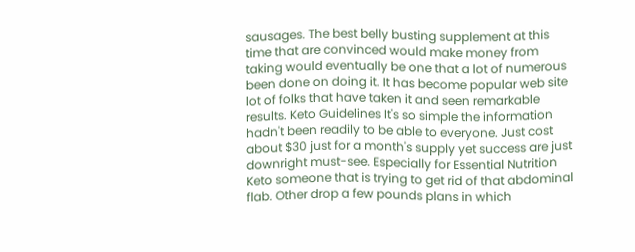sausages. The best belly busting supplement at this time that are convinced would make money from taking would eventually be one that a lot of numerous been done on doing it. It has become popular web site lot of folks that have taken it and seen remarkable results. Keto Guidelines It's so simple the information hadn't been readily to be able to everyone. Just cost about $30 just for a month's supply yet success are just downright must-see. Especially for Essential Nutrition Keto someone that is trying to get rid of that abdominal flab. Other drop a few pounds plans in which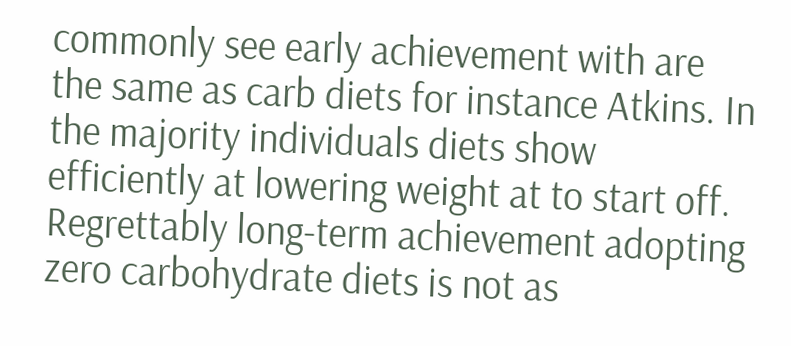commonly see early achievement with are the same as carb diets for instance Atkins. In the majority individuals diets show efficiently at lowering weight at to start off. Regrettably long-term achievement adopting zero carbohydrate diets is not as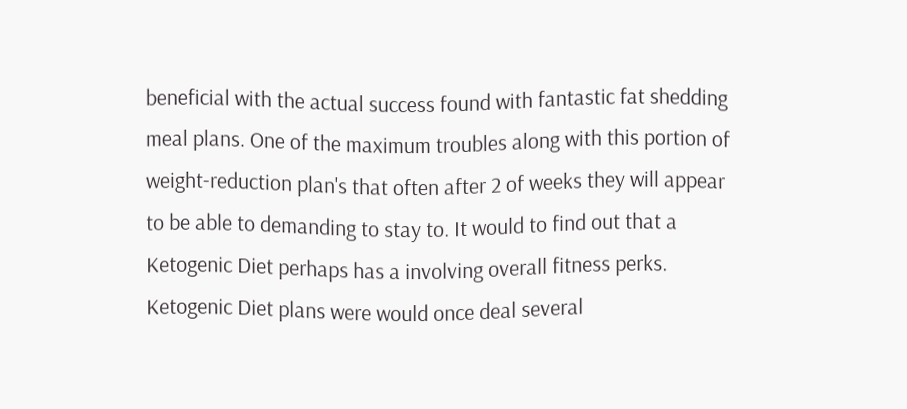beneficial with the actual success found with fantastic fat shedding meal plans. One of the maximum troubles along with this portion of weight-reduction plan's that often after 2 of weeks they will appear to be able to demanding to stay to. It would to find out that a Ketogenic Diet perhaps has a involving overall fitness perks. Ketogenic Diet plans were would once deal several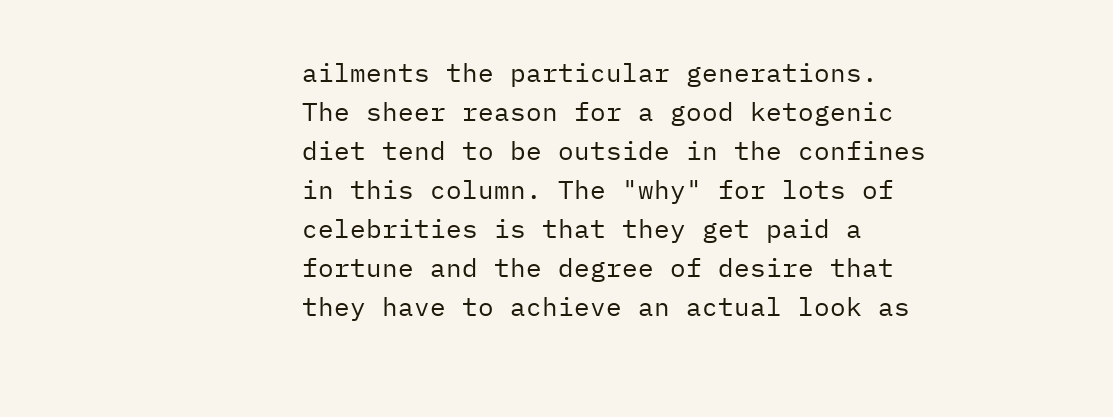ailments the particular generations. The sheer reason for a good ketogenic diet tend to be outside in the confines in this column. The "why" for lots of celebrities is that they get paid a fortune and the degree of desire that they have to achieve an actual look as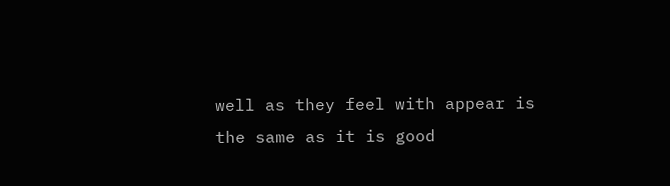well as they feel with appear is the same as it is good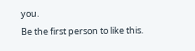you.
Be the first person to like this.